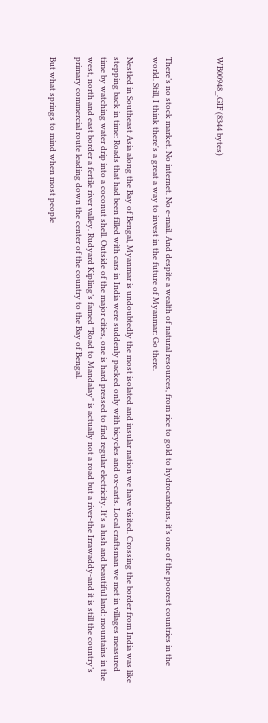WB00948_.GIF (8344 bytes)



There’s no stock market. No internet. No e-mail. And despite a wealth of natural resources, from rice to gold to hydrocarbons, it’s one of the poorest countries in the world. Still, I think there's a great a way to invest in the future of Myanmar: Go there.

Nestled in Southeast Asia along the Bay of Bengal, Myanmar is undoubtedly the most isolated and insular nation we have visited. Crossing the border from India was like stepping back in time: Roads that had been filled with cars in India were suddenly packed only with bicycles and ox-carts. Local craftsman we met in villages measured time by watching water drip into a coconut shell. Outside of the major cities, one is hard pressed to find regular electricity. It's a lush and beautiful land: mountains in the west, north and east border a fertile river valley. Rudyard Kipling’s famed "Road to Mandalay" is actually not a road but a river-the Irrawaddy-and it is still the country’s primary commercial route leading down the center of the country to the Bay of Bengal.

But what springs to mind when most people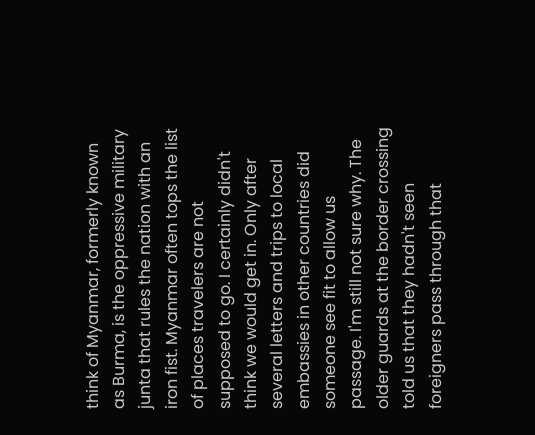think of Myanmar, formerly known as Burma, is the oppressive military junta that rules the nation with an iron fist. Myanmar often tops the list of places travelers are not supposed to go. I certainly didn't think we would get in. Only after several letters and trips to local embassies in other countries did someone see fit to allow us passage. I'm still not sure why. The older guards at the border crossing told us that they hadn't seen foreigners pass through that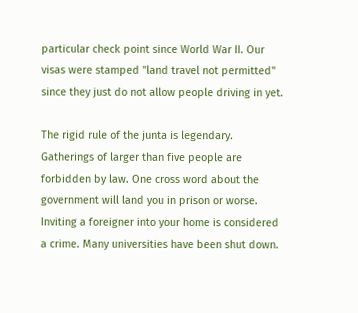particular check point since World War II. Our visas were stamped "land travel not permitted" since they just do not allow people driving in yet.

The rigid rule of the junta is legendary. Gatherings of larger than five people are forbidden by law. One cross word about the government will land you in prison or worse. Inviting a foreigner into your home is considered a crime. Many universities have been shut down.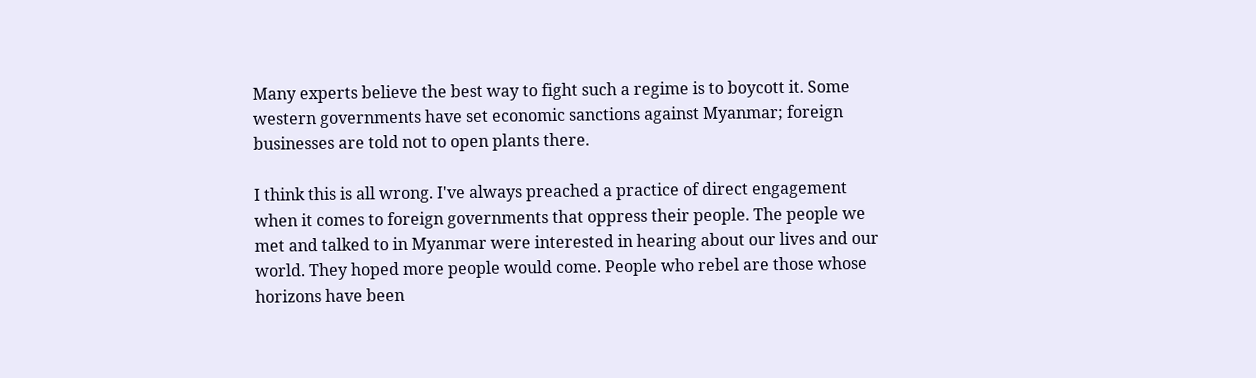Many experts believe the best way to fight such a regime is to boycott it. Some western governments have set economic sanctions against Myanmar; foreign businesses are told not to open plants there.

I think this is all wrong. I've always preached a practice of direct engagement when it comes to foreign governments that oppress their people. The people we met and talked to in Myanmar were interested in hearing about our lives and our world. They hoped more people would come. People who rebel are those whose horizons have been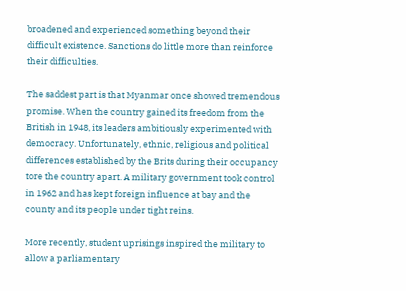broadened and experienced something beyond their difficult existence. Sanctions do little more than reinforce their difficulties.

The saddest part is that Myanmar once showed tremendous promise. When the country gained its freedom from the British in 1948, its leaders ambitiously experimented with democracy. Unfortunately, ethnic, religious and political differences established by the Brits during their occupancy tore the country apart. A military government took control in 1962 and has kept foreign influence at bay and the county and its people under tight reins.

More recently, student uprisings inspired the military to allow a parliamentary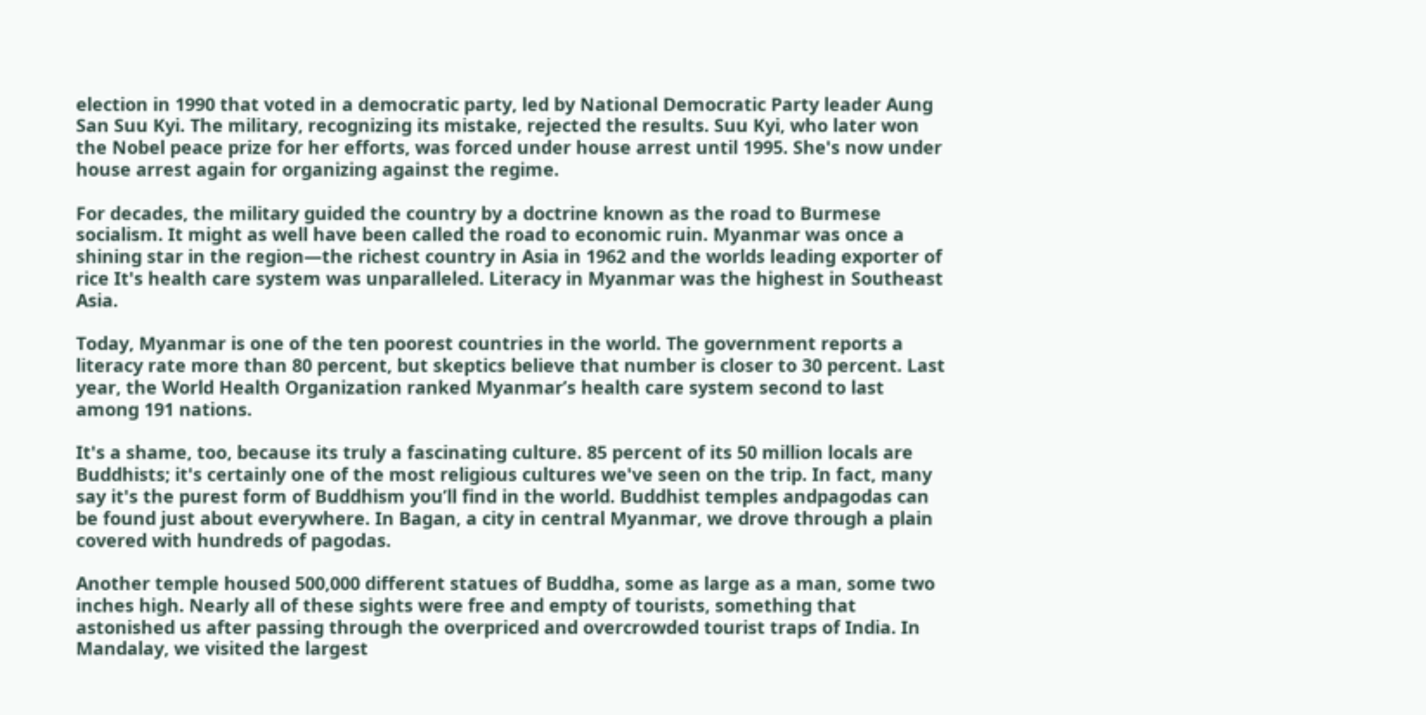election in 1990 that voted in a democratic party, led by National Democratic Party leader Aung San Suu Kyi. The military, recognizing its mistake, rejected the results. Suu Kyi, who later won the Nobel peace prize for her efforts, was forced under house arrest until 1995. She's now under house arrest again for organizing against the regime.

For decades, the military guided the country by a doctrine known as the road to Burmese socialism. It might as well have been called the road to economic ruin. Myanmar was once a shining star in the region—the richest country in Asia in 1962 and the worlds leading exporter of rice It's health care system was unparalleled. Literacy in Myanmar was the highest in Southeast Asia.

Today, Myanmar is one of the ten poorest countries in the world. The government reports a literacy rate more than 80 percent, but skeptics believe that number is closer to 30 percent. Last year, the World Health Organization ranked Myanmar’s health care system second to last among 191 nations.

It's a shame, too, because its truly a fascinating culture. 85 percent of its 50 million locals are Buddhists; it's certainly one of the most religious cultures we've seen on the trip. In fact, many say it's the purest form of Buddhism you’ll find in the world. Buddhist temples andpagodas can be found just about everywhere. In Bagan, a city in central Myanmar, we drove through a plain covered with hundreds of pagodas.

Another temple housed 500,000 different statues of Buddha, some as large as a man, some two inches high. Nearly all of these sights were free and empty of tourists, something that astonished us after passing through the overpriced and overcrowded tourist traps of India. In Mandalay, we visited the largest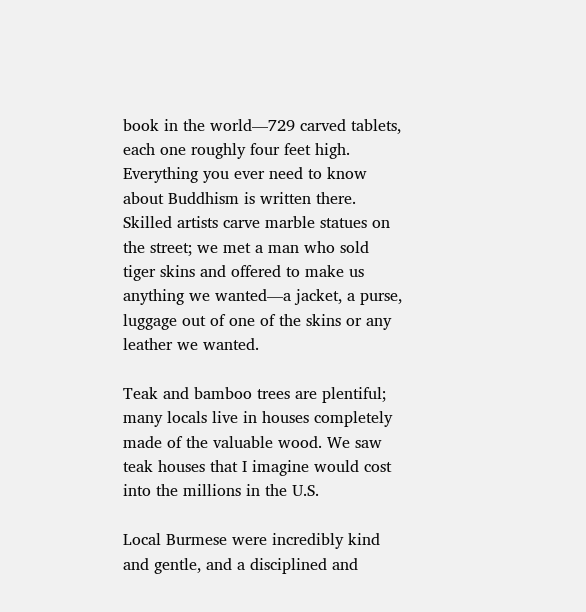book in the world—729 carved tablets, each one roughly four feet high. Everything you ever need to know about Buddhism is written there. Skilled artists carve marble statues on the street; we met a man who sold tiger skins and offered to make us anything we wanted—a jacket, a purse, luggage out of one of the skins or any leather we wanted.

Teak and bamboo trees are plentiful; many locals live in houses completely made of the valuable wood. We saw teak houses that I imagine would cost into the millions in the U.S.

Local Burmese were incredibly kind and gentle, and a disciplined and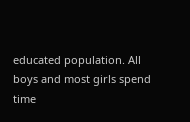educated population. All boys and most girls spend time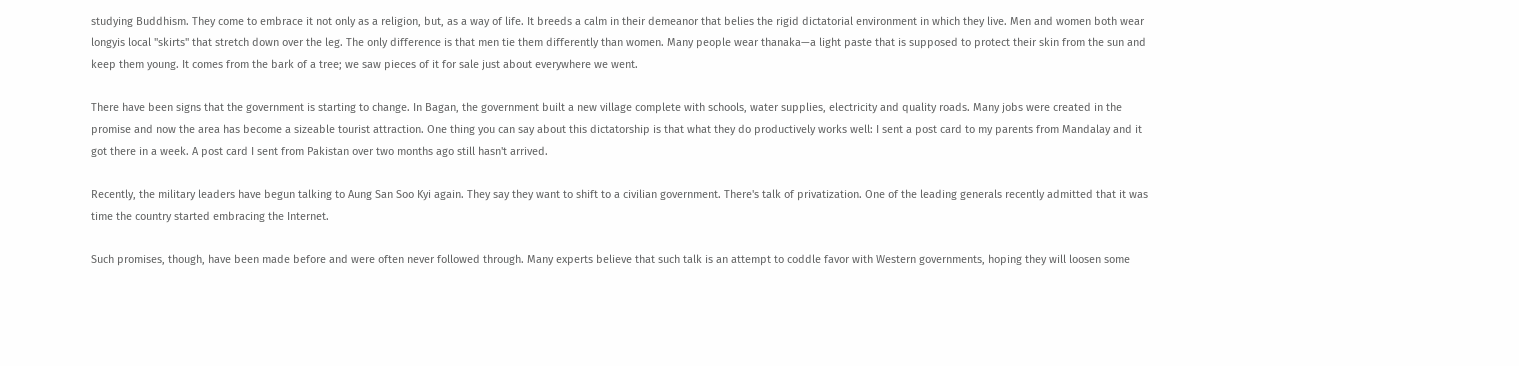studying Buddhism. They come to embrace it not only as a religion, but, as a way of life. It breeds a calm in their demeanor that belies the rigid dictatorial environment in which they live. Men and women both wear longyis local "skirts" that stretch down over the leg. The only difference is that men tie them differently than women. Many people wear thanaka—a light paste that is supposed to protect their skin from the sun and keep them young. It comes from the bark of a tree; we saw pieces of it for sale just about everywhere we went.

There have been signs that the government is starting to change. In Bagan, the government built a new village complete with schools, water supplies, electricity and quality roads. Many jobs were created in the promise and now the area has become a sizeable tourist attraction. One thing you can say about this dictatorship is that what they do productively works well: I sent a post card to my parents from Mandalay and it got there in a week. A post card I sent from Pakistan over two months ago still hasn't arrived.

Recently, the military leaders have begun talking to Aung San Soo Kyi again. They say they want to shift to a civilian government. There's talk of privatization. One of the leading generals recently admitted that it was time the country started embracing the Internet.

Such promises, though, have been made before and were often never followed through. Many experts believe that such talk is an attempt to coddle favor with Western governments, hoping they will loosen some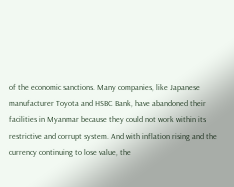of the economic sanctions. Many companies, like Japanese manufacturer Toyota and HSBC Bank, have abandoned their facilities in Myanmar because they could not work within its restrictive and corrupt system. And with inflation rising and the currency continuing to lose value, the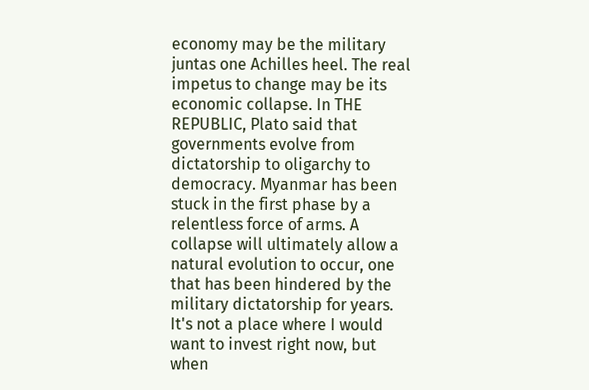economy may be the military juntas one Achilles heel. The real impetus to change may be its economic collapse. In THE REPUBLIC, Plato said that governments evolve from dictatorship to oligarchy to democracy. Myanmar has been stuck in the first phase by a relentless force of arms. A collapse will ultimately allow a natural evolution to occur, one that has been hindered by the military dictatorship for years. It's not a place where I would want to invest right now, but when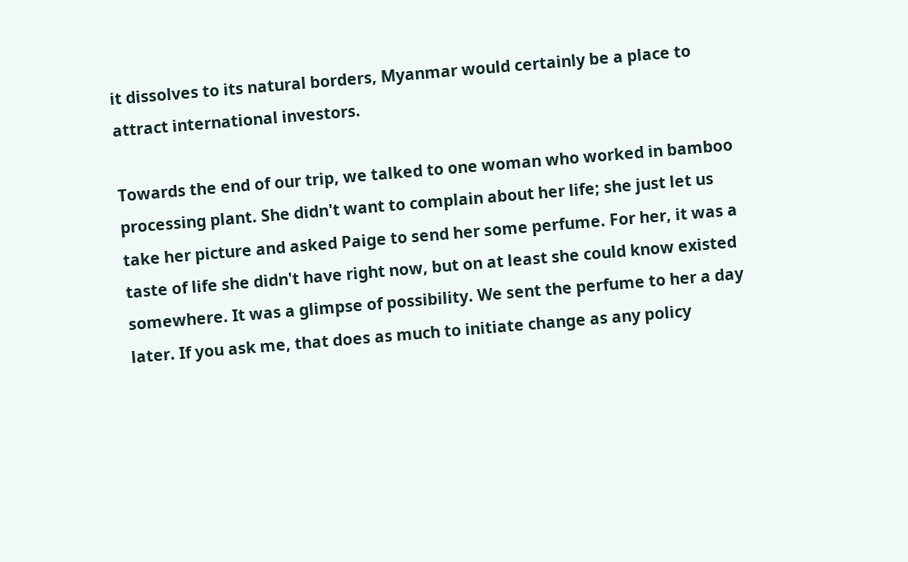it dissolves to its natural borders, Myanmar would certainly be a place to attract international investors.

Towards the end of our trip, we talked to one woman who worked in bamboo processing plant. She didn't want to complain about her life; she just let us take her picture and asked Paige to send her some perfume. For her, it was a taste of life she didn't have right now, but on at least she could know existed somewhere. It was a glimpse of possibility. We sent the perfume to her a day later. If you ask me, that does as much to initiate change as any policy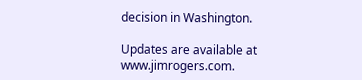decision in Washington.

Updates are available at www.jimrogers.com.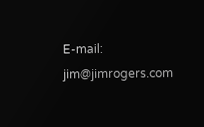E-mail:  jim@jimrogers.com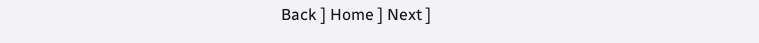Back ] Home ] Next ]